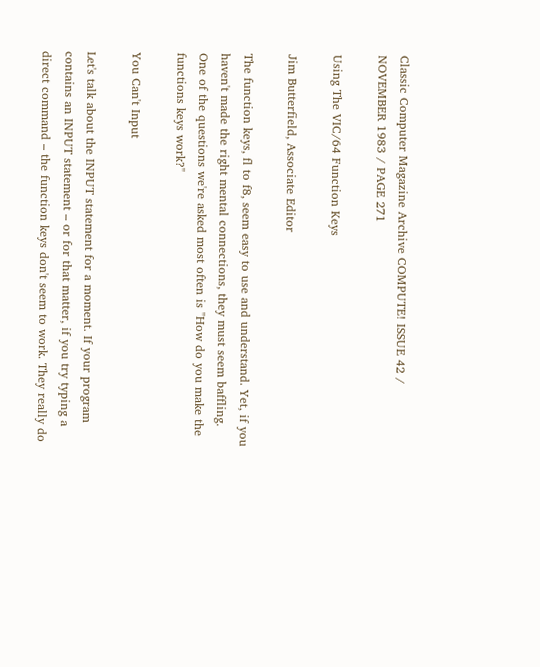Classic Computer Magazine Archive COMPUTE! ISSUE 42 / NOVEMBER 1983 / PAGE 271

Using The VIC/64 Function Keys

Jim Butterfield, Associate Editor

The function keys, fl to f8, seem easy to use and understand. Yet, if you haven't made the right mental connections, they must seem baffling. One of the questions we're asked most often is "How do you make the functions keys work?"

You Can't Input

Let's talk about the INPUT statement for a moment. If your program contains an INPUT statement – or for that matter, if you try typing a direct command – the function keys don't seem to work. They really do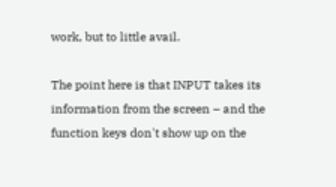work, but to little avail.

The point here is that INPUT takes its information from the screen – and the function keys don't show up on the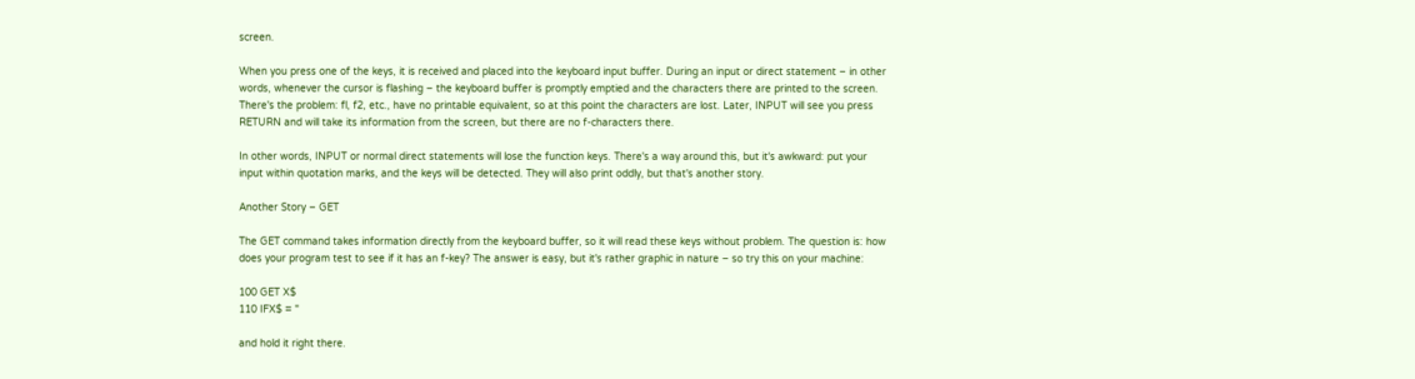screen.

When you press one of the keys, it is received and placed into the keyboard input buffer. During an input or direct statement – in other words, whenever the cursor is flashing – the keyboard buffer is promptly emptied and the characters there are printed to the screen. There's the problem: fl, f2, etc., have no printable equivalent, so at this point the characters are lost. Later, INPUT will see you press RETURN and will take its information from the screen, but there are no f-characters there.

In other words, INPUT or normal direct statements will lose the function keys. There's a way around this, but it's awkward: put your input within quotation marks, and the keys will be detected. They will also print oddly, but that's another story.

Another Story – GET

The GET command takes information directly from the keyboard buffer, so it will read these keys without problem. The question is: how does your program test to see if it has an f-key? The answer is easy, but it's rather graphic in nature – so try this on your machine:

100 GET X$
110 IFX$ = "

and hold it right there.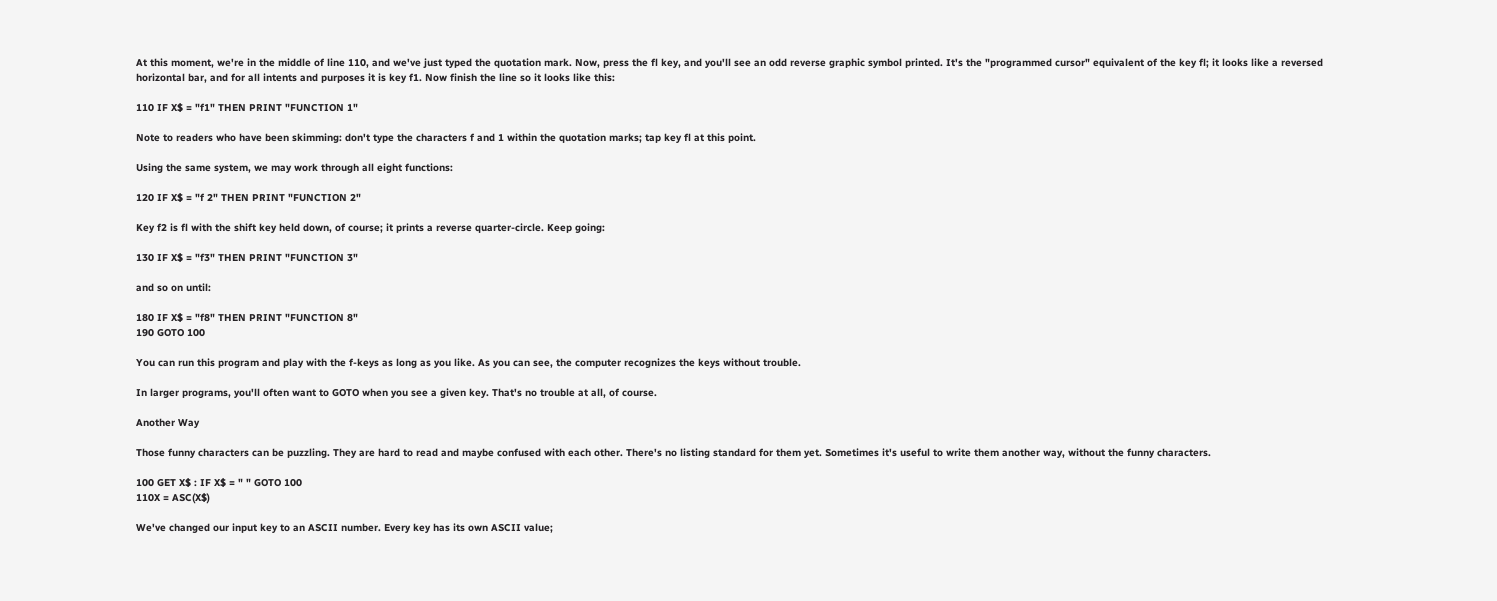At this moment, we're in the middle of line 110, and we've just typed the quotation mark. Now, press the fl key, and you'll see an odd reverse graphic symbol printed. It's the "programmed cursor" equivalent of the key fl; it looks like a reversed horizontal bar, and for all intents and purposes it is key f1. Now finish the line so it looks like this:

110 IF X$ = "f1" THEN PRINT "FUNCTION 1"

Note to readers who have been skimming: don't type the characters f and 1 within the quotation marks; tap key fl at this point.

Using the same system, we may work through all eight functions:

120 IF X$ = "f 2" THEN PRINT "FUNCTION 2"

Key f2 is fl with the shift key held down, of course; it prints a reverse quarter-circle. Keep going:

130 IF X$ = "f3" THEN PRINT "FUNCTION 3"

and so on until:

180 IF X$ = "f8" THEN PRINT "FUNCTION 8"
190 GOTO 100

You can run this program and play with the f-keys as long as you like. As you can see, the computer recognizes the keys without trouble.

In larger programs, you'll often want to GOTO when you see a given key. That's no trouble at all, of course.

Another Way

Those funny characters can be puzzling. They are hard to read and maybe confused with each other. There's no listing standard for them yet. Sometimes it's useful to write them another way, without the funny characters.

100 GET X$ : IF X$ = " " GOTO 100
110X = ASC(X$)

We've changed our input key to an ASCII number. Every key has its own ASCII value;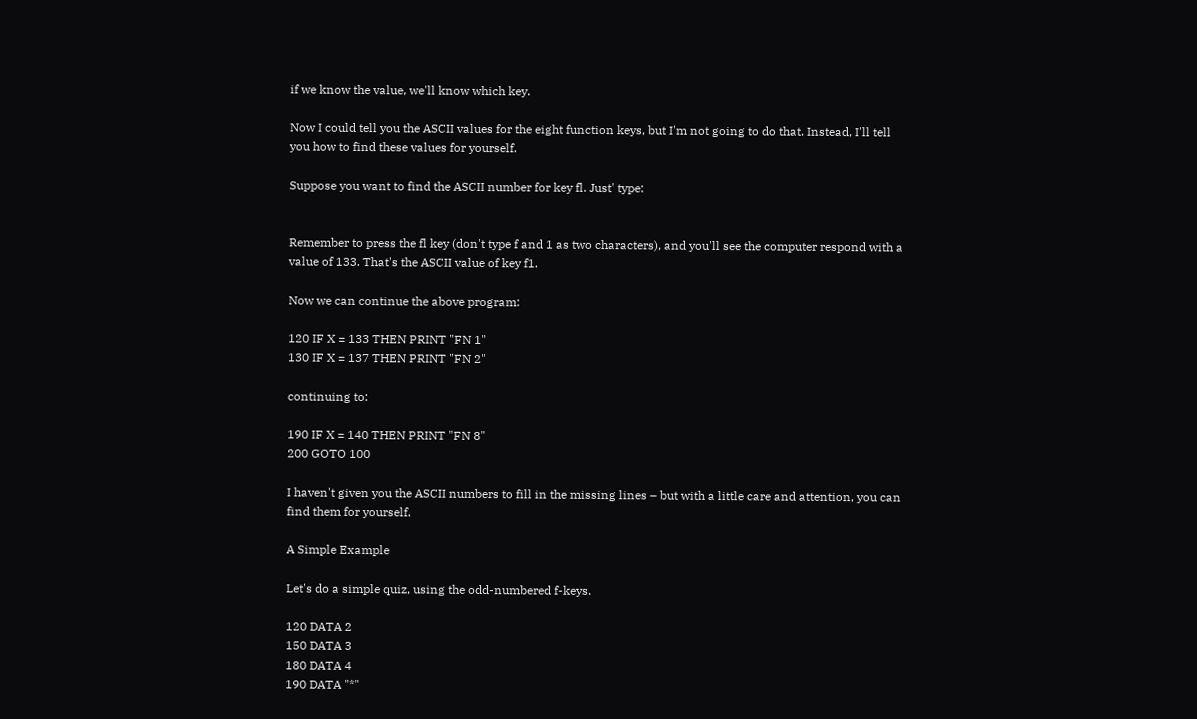if we know the value, we'll know which key.

Now I could tell you the ASCII values for the eight function keys, but I'm not going to do that. Instead, I'll tell you how to find these values for yourself.

Suppose you want to find the ASCII number for key fl. Just' type:


Remember to press the fl key (don't type f and 1 as two characters), and you'll see the computer respond with a value of 133. That's the ASCII value of key f1.

Now we can continue the above program:

120 IF X = 133 THEN PRINT "FN 1"
130 IF X = 137 THEN PRINT "FN 2"

continuing to:

190 IF X = 140 THEN PRINT "FN 8"
200 GOTO 100

I haven't given you the ASCII numbers to fill in the missing lines – but with a little care and attention, you can find them for yourself.

A Simple Example

Let's do a simple quiz, using the odd-numbered f-keys.

120 DATA 2
150 DATA 3
180 DATA 4
190 DATA "*"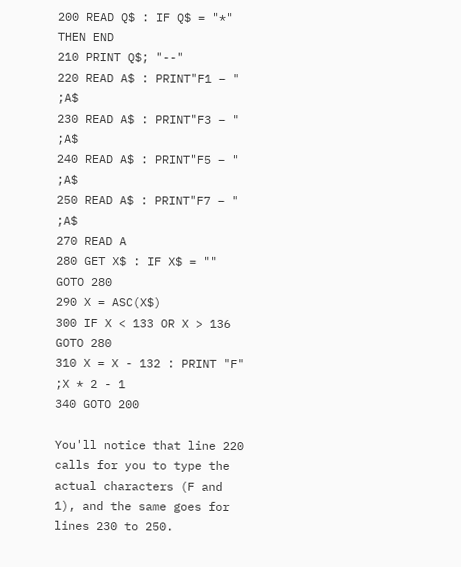200 READ Q$ : IF Q$ = "*" THEN END
210 PRINT Q$; "--"
220 READ A$ : PRINT"F1 – " ;A$
230 READ A$ : PRINT"F3 – " ;A$
240 READ A$ : PRINT"F5 – " ;A$
250 READ A$ : PRINT"F7 – " ;A$
270 READ A
280 GET X$ : IF X$ = "" GOTO 280
290 X = ASC(X$)
300 IF X < 133 OR X > 136 GOTO 280
310 X = X - 132 : PRINT "F" ;X * 2 - 1
340 GOTO 200

You'll notice that line 220 calls for you to type the actual characters (F and 1), and the same goes for lines 230 to 250.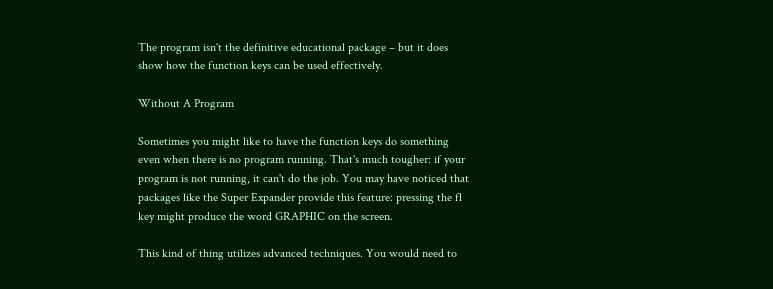The program isn't the definitive educational package – but it does show how the function keys can be used effectively.

Without A Program

Sometimes you might like to have the function keys do something even when there is no program running. That's much tougher: if your program is not running, it can't do the job. You may have noticed that packages like the Super Expander provide this feature: pressing the fl key might produce the word GRAPHIC on the screen.

This kind of thing utilizes advanced techniques. You would need to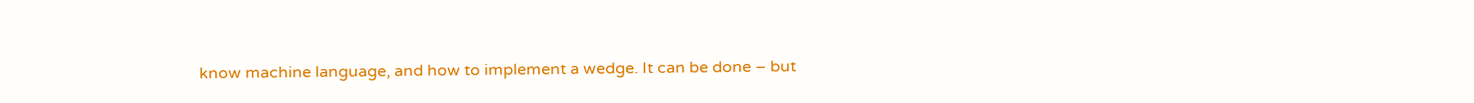know machine language, and how to implement a wedge. It can be done – but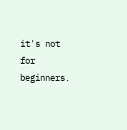it's not for beginners.